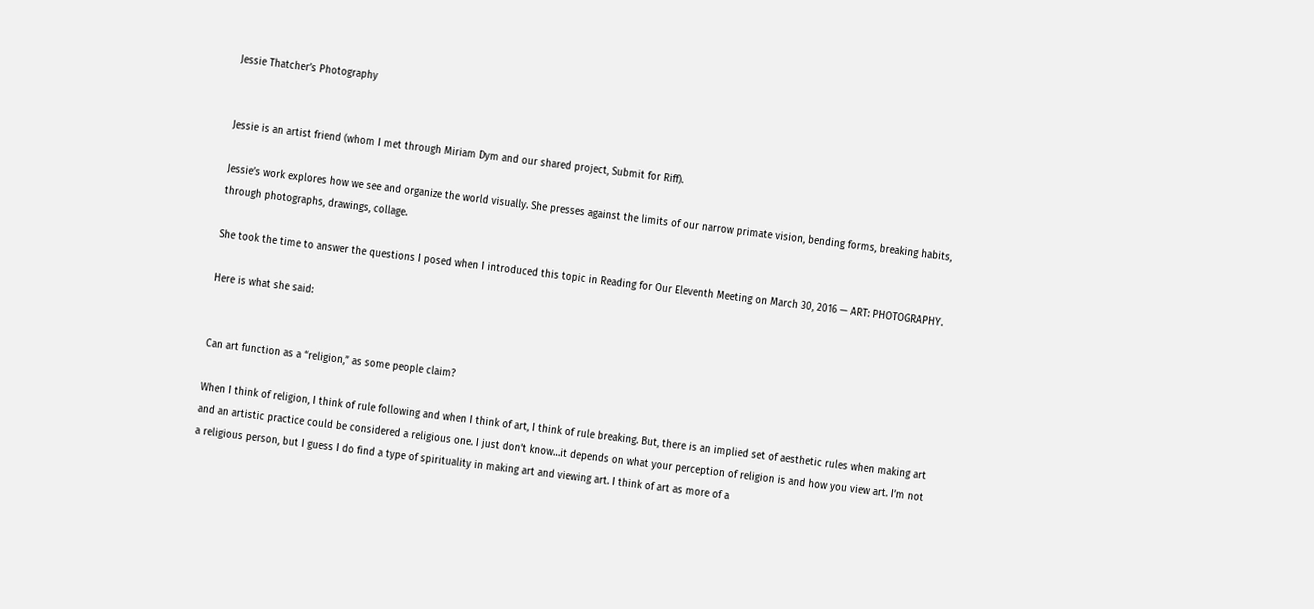Jessie Thatcher’s Photography


Jessie is an artist friend (whom I met through Miriam Dym and our shared project, Submit for Riff).

Jessie’s work explores how we see and organize the world visually. She presses against the limits of our narrow primate vision, bending forms, breaking habits, through photographs, drawings, collage.

She took the time to answer the questions I posed when I introduced this topic in Reading for Our Eleventh Meeting on March 30, 2016 — ART: PHOTOGRAPHY.

Here is what she said:


Can art function as a “religion,” as some people claim?

When I think of religion, I think of rule following and when I think of art, I think of rule breaking. But, there is an implied set of aesthetic rules when making art and an artistic practice could be considered a religious one. I just don’t know…it depends on what your perception of religion is and how you view art. I’m not a religious person, but I guess I do find a type of spirituality in making art and viewing art. I think of art as more of a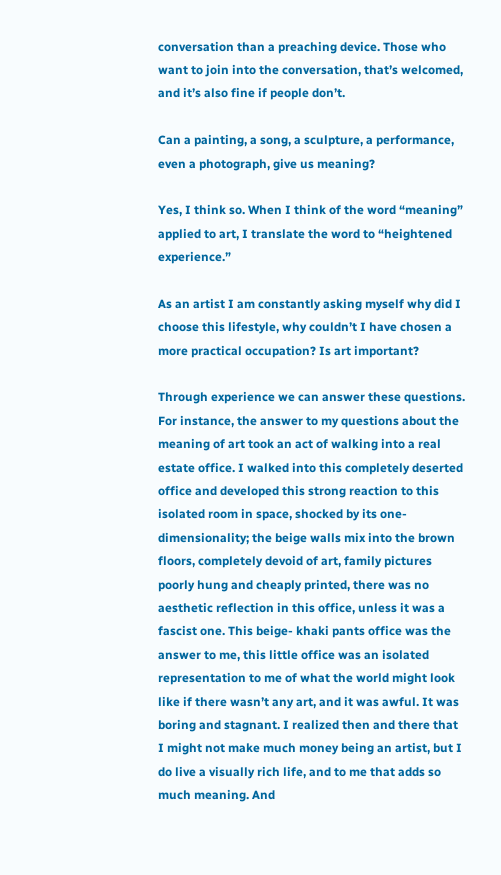conversation than a preaching device. Those who want to join into the conversation, that’s welcomed, and it’s also fine if people don’t.

Can a painting, a song, a sculpture, a performance, even a photograph, give us meaning?

Yes, I think so. When I think of the word “meaning” applied to art, I translate the word to “heightened experience.”

As an artist I am constantly asking myself why did I choose this lifestyle, why couldn’t I have chosen a more practical occupation? Is art important?

Through experience we can answer these questions. For instance, the answer to my questions about the meaning of art took an act of walking into a real estate office. I walked into this completely deserted office and developed this strong reaction to this isolated room in space, shocked by its one- dimensionality; the beige walls mix into the brown floors, completely devoid of art, family pictures poorly hung and cheaply printed, there was no aesthetic reflection in this office, unless it was a fascist one. This beige- khaki pants office was the answer to me, this little office was an isolated representation to me of what the world might look like if there wasn’t any art, and it was awful. It was boring and stagnant. I realized then and there that I might not make much money being an artist, but I do live a visually rich life, and to me that adds so much meaning. And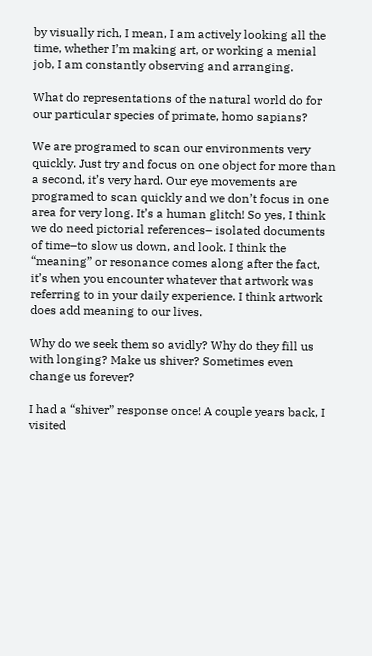by visually rich, I mean, I am actively looking all the time, whether I’m making art, or working a menial job, I am constantly observing and arranging.

What do representations of the natural world do for our particular species of primate, homo sapians?

We are programed to scan our environments very quickly. Just try and focus on one object for more than a second, it’s very hard. Our eye movements are programed to scan quickly and we don’t focus in one area for very long. It’s a human glitch! So yes, I think we do need pictorial references– isolated documents of time–to slow us down, and look. I think the “meaning” or resonance comes along after the fact, it’s when you encounter whatever that artwork was referring to in your daily experience. I think artwork does add meaning to our lives.

Why do we seek them so avidly? Why do they fill us with longing? Make us shiver? Sometimes even change us forever?

I had a “shiver” response once! A couple years back, I visited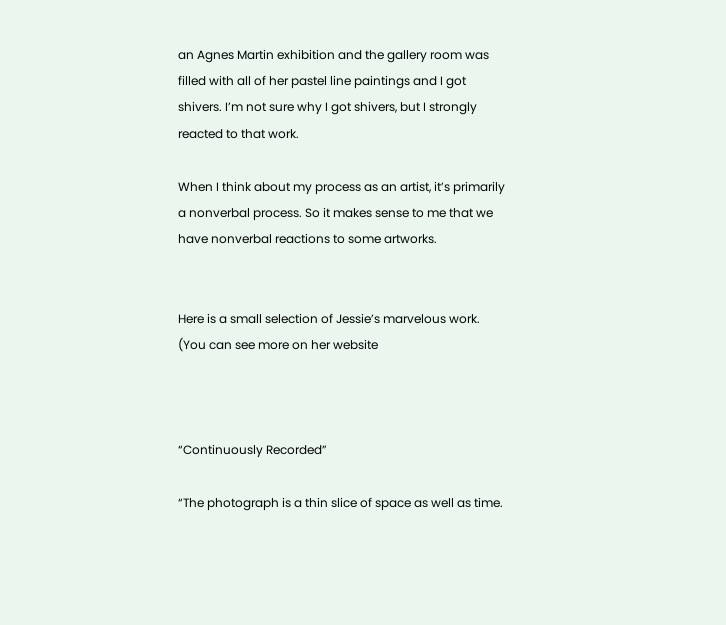an Agnes Martin exhibition and the gallery room was filled with all of her pastel line paintings and I got shivers. I’m not sure why I got shivers, but I strongly reacted to that work.

When I think about my process as an artist, it’s primarily a nonverbal process. So it makes sense to me that we have nonverbal reactions to some artworks.


Here is a small selection of Jessie’s marvelous work. (You can see more on her website



“Continuously Recorded”

“The photograph is a thin slice of space as well as time.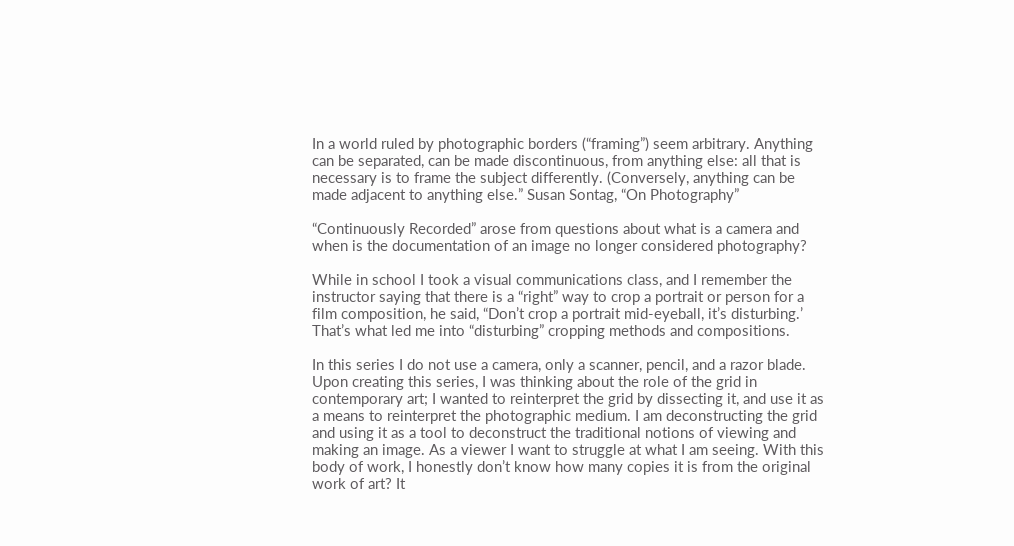In a world ruled by photographic borders (“framing”) seem arbitrary. Anything can be separated, can be made discontinuous, from anything else: all that is necessary is to frame the subject differently. (Conversely, anything can be made adjacent to anything else.” Susan Sontag, “On Photography”

“Continuously Recorded” arose from questions about what is a camera and when is the documentation of an image no longer considered photography?

While in school I took a visual communications class, and I remember the instructor saying that there is a “right” way to crop a portrait or person for a film composition, he said, “Don’t crop a portrait mid-eyeball, it’s disturbing.’ That’s what led me into “disturbing” cropping methods and compositions.

In this series I do not use a camera, only a scanner, pencil, and a razor blade. Upon creating this series, I was thinking about the role of the grid in contemporary art; I wanted to reinterpret the grid by dissecting it, and use it as a means to reinterpret the photographic medium. I am deconstructing the grid and using it as a tool to deconstruct the traditional notions of viewing and making an image. As a viewer I want to struggle at what I am seeing. With this body of work, I honestly don’t know how many copies it is from the original work of art? It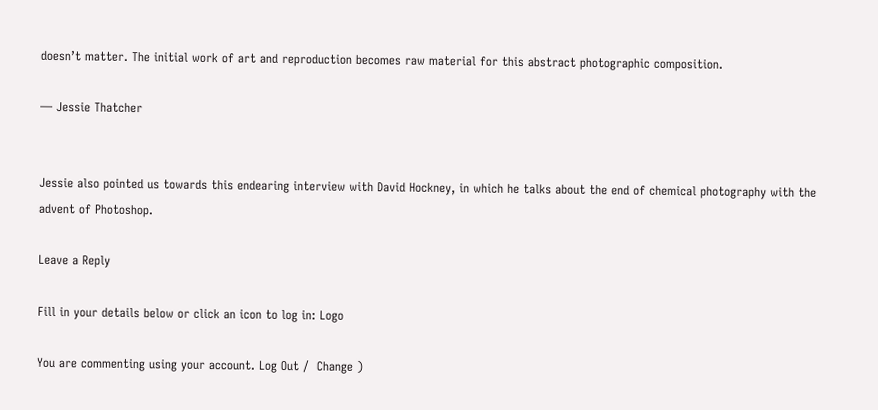doesn’t matter. The initial work of art and reproduction becomes raw material for this abstract photographic composition.

— Jessie Thatcher


Jessie also pointed us towards this endearing interview with David Hockney, in which he talks about the end of chemical photography with the advent of Photoshop.

Leave a Reply

Fill in your details below or click an icon to log in: Logo

You are commenting using your account. Log Out /  Change )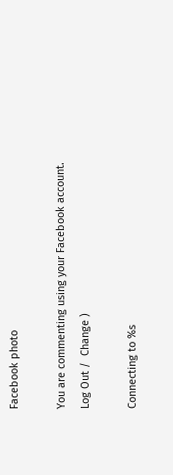Facebook photo

You are commenting using your Facebook account. Log Out /  Change )

Connecting to %s